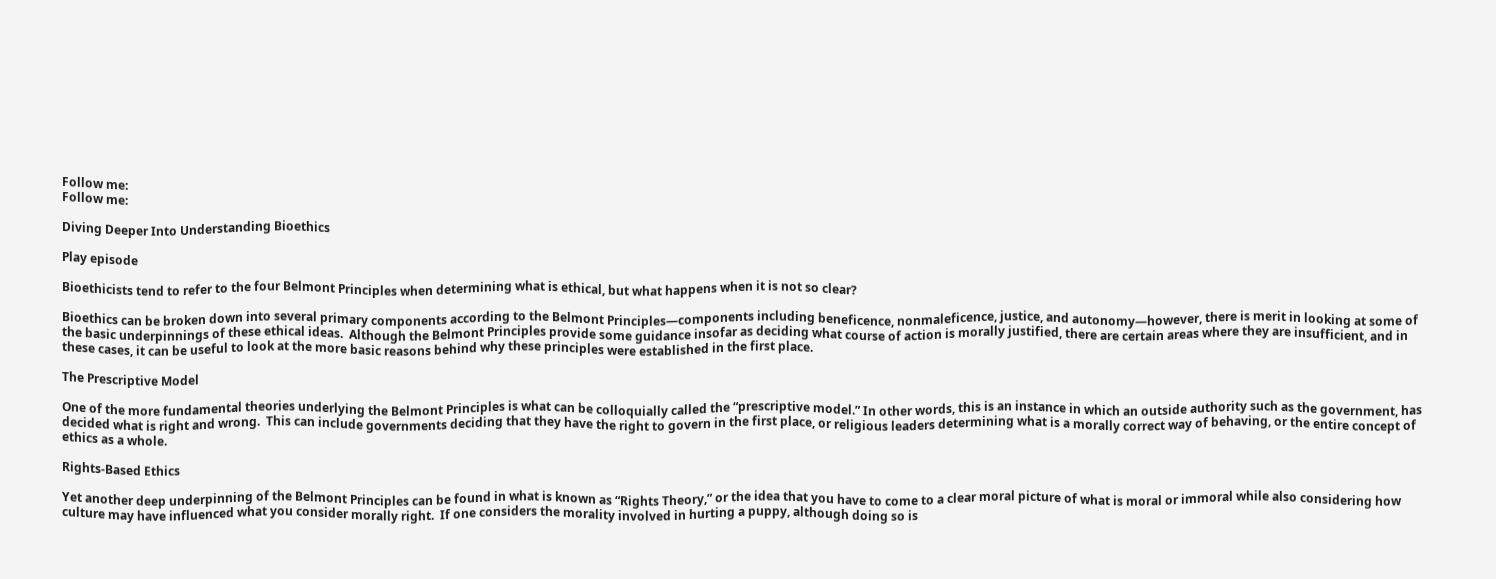Follow me:
Follow me:

Diving Deeper Into Understanding Bioethics

Play episode

Bioethicists tend to refer to the four Belmont Principles when determining what is ethical, but what happens when it is not so clear?

Bioethics can be broken down into several primary components according to the Belmont Principles—components including beneficence, nonmaleficence, justice, and autonomy—however, there is merit in looking at some of the basic underpinnings of these ethical ideas.  Although the Belmont Principles provide some guidance insofar as deciding what course of action is morally justified, there are certain areas where they are insufficient, and in these cases, it can be useful to look at the more basic reasons behind why these principles were established in the first place.

The Prescriptive Model

One of the more fundamental theories underlying the Belmont Principles is what can be colloquially called the “prescriptive model.” In other words, this is an instance in which an outside authority such as the government, has decided what is right and wrong.  This can include governments deciding that they have the right to govern in the first place, or religious leaders determining what is a morally correct way of behaving, or the entire concept of ethics as a whole.

Rights-Based Ethics

Yet another deep underpinning of the Belmont Principles can be found in what is known as “Rights Theory,” or the idea that you have to come to a clear moral picture of what is moral or immoral while also considering how culture may have influenced what you consider morally right.  If one considers the morality involved in hurting a puppy, although doing so is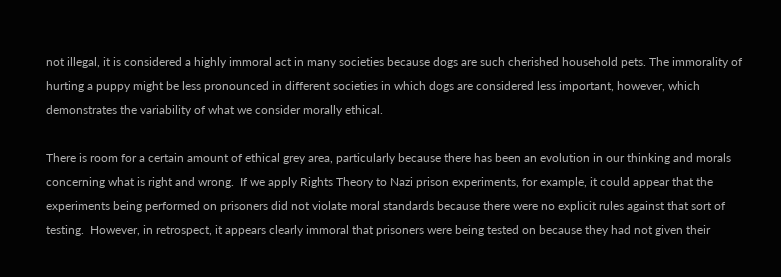not illegal, it is considered a highly immoral act in many societies because dogs are such cherished household pets. The immorality of hurting a puppy might be less pronounced in different societies in which dogs are considered less important, however, which demonstrates the variability of what we consider morally ethical.

There is room for a certain amount of ethical grey area, particularly because there has been an evolution in our thinking and morals concerning what is right and wrong.  If we apply Rights Theory to Nazi prison experiments, for example, it could appear that the experiments being performed on prisoners did not violate moral standards because there were no explicit rules against that sort of testing.  However, in retrospect, it appears clearly immoral that prisoners were being tested on because they had not given their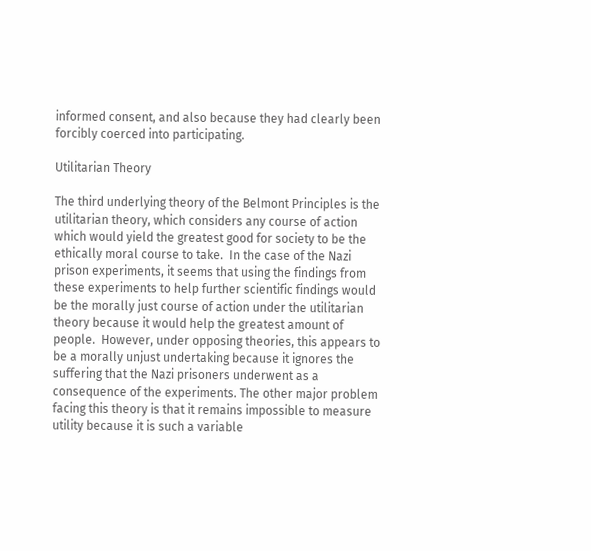informed consent, and also because they had clearly been forcibly coerced into participating.

Utilitarian Theory

The third underlying theory of the Belmont Principles is the utilitarian theory, which considers any course of action which would yield the greatest good for society to be the ethically moral course to take.  In the case of the Nazi prison experiments, it seems that using the findings from these experiments to help further scientific findings would be the morally just course of action under the utilitarian theory because it would help the greatest amount of people.  However, under opposing theories, this appears to be a morally unjust undertaking because it ignores the suffering that the Nazi prisoners underwent as a consequence of the experiments. The other major problem facing this theory is that it remains impossible to measure utility because it is such a variable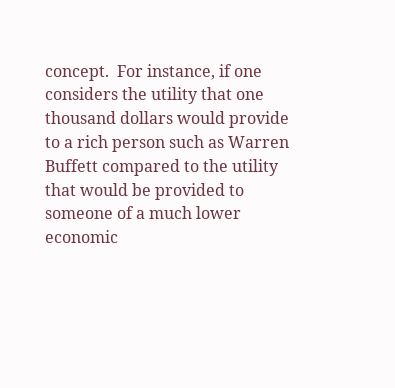concept.  For instance, if one considers the utility that one thousand dollars would provide to a rich person such as Warren Buffett compared to the utility that would be provided to someone of a much lower economic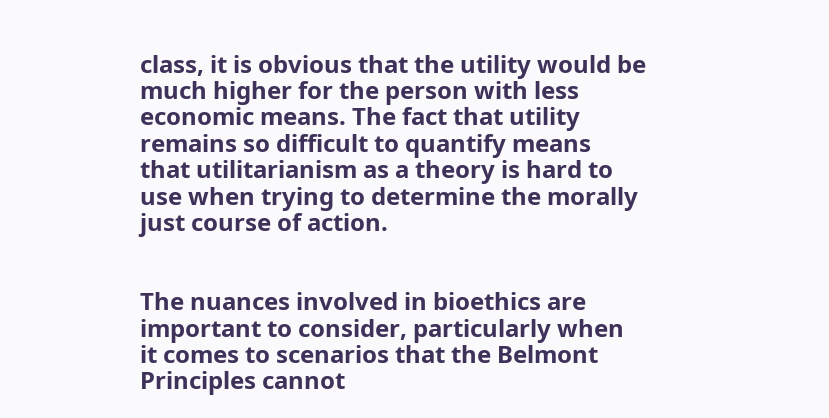class, it is obvious that the utility would be much higher for the person with less economic means. The fact that utility remains so difficult to quantify means that utilitarianism as a theory is hard to use when trying to determine the morally just course of action.


The nuances involved in bioethics are important to consider, particularly when it comes to scenarios that the Belmont Principles cannot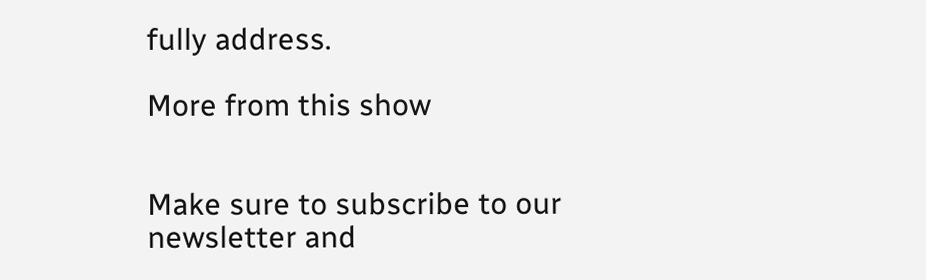fully address.

More from this show


Make sure to subscribe to our newsletter and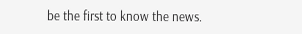be the first to know the news.